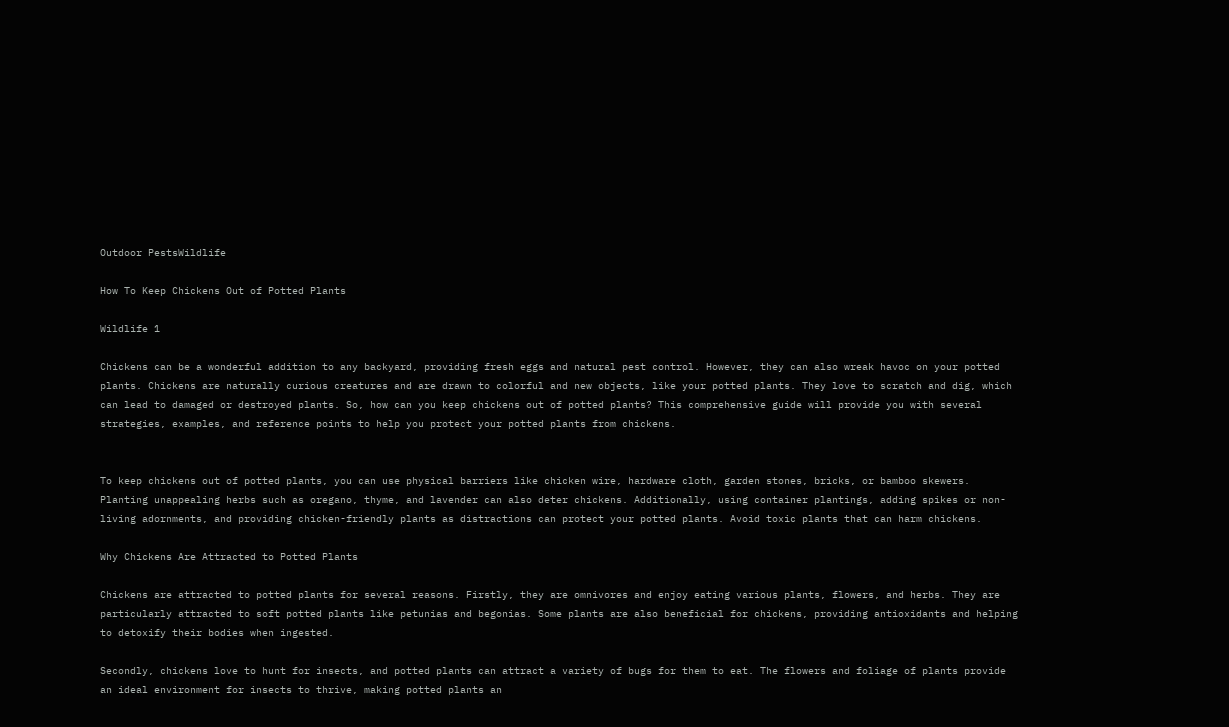Outdoor PestsWildlife

How To Keep Chickens Out of Potted Plants

Wildlife 1

Chickens can be a wonderful addition to any backyard, providing fresh eggs and natural pest control. However, they can also wreak havoc on your potted plants. Chickens are naturally curious creatures and are drawn to colorful and new objects, like your potted plants. They love to scratch and dig, which can lead to damaged or destroyed plants. So, how can you keep chickens out of potted plants? This comprehensive guide will provide you with several strategies, examples, and reference points to help you protect your potted plants from chickens.


To keep chickens out of potted plants, you can use physical barriers like chicken wire, hardware cloth, garden stones, bricks, or bamboo skewers. Planting unappealing herbs such as oregano, thyme, and lavender can also deter chickens. Additionally, using container plantings, adding spikes or non-living adornments, and providing chicken-friendly plants as distractions can protect your potted plants. Avoid toxic plants that can harm chickens.

Why Chickens Are Attracted to Potted Plants

Chickens are attracted to potted plants for several reasons. Firstly, they are omnivores and enjoy eating various plants, flowers, and herbs. They are particularly attracted to soft potted plants like petunias and begonias. Some plants are also beneficial for chickens, providing antioxidants and helping to detoxify their bodies when ingested.

Secondly, chickens love to hunt for insects, and potted plants can attract a variety of bugs for them to eat. The flowers and foliage of plants provide an ideal environment for insects to thrive, making potted plants an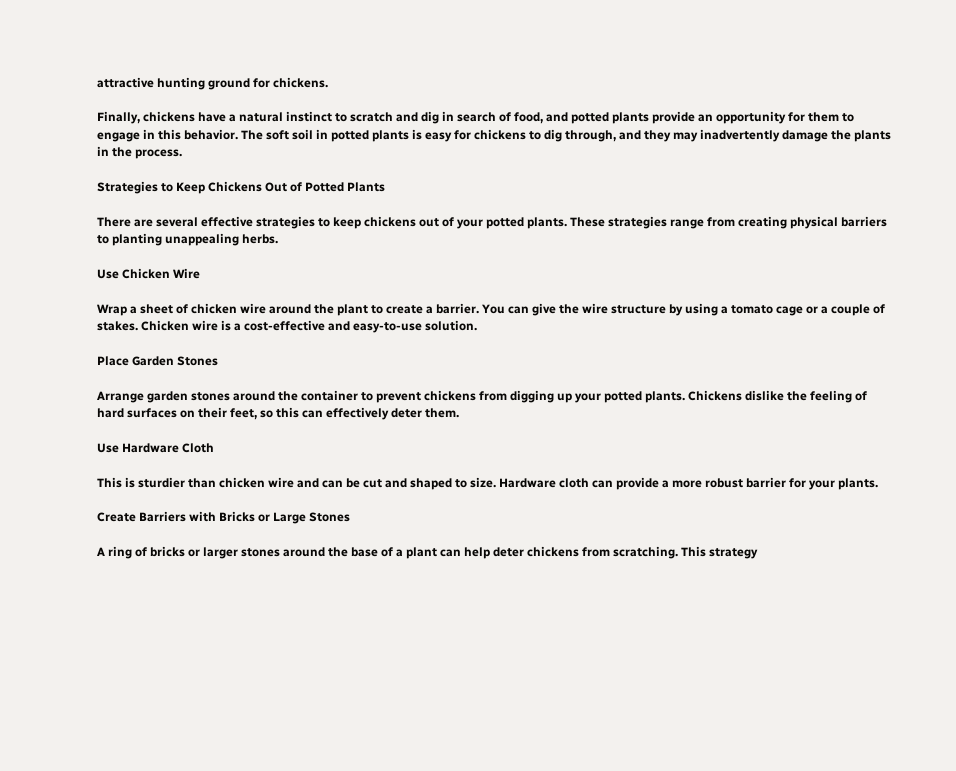attractive hunting ground for chickens.

Finally, chickens have a natural instinct to scratch and dig in search of food, and potted plants provide an opportunity for them to engage in this behavior. The soft soil in potted plants is easy for chickens to dig through, and they may inadvertently damage the plants in the process.

Strategies to Keep Chickens Out of Potted Plants

There are several effective strategies to keep chickens out of your potted plants. These strategies range from creating physical barriers to planting unappealing herbs.

Use Chicken Wire

Wrap a sheet of chicken wire around the plant to create a barrier. You can give the wire structure by using a tomato cage or a couple of stakes. Chicken wire is a cost-effective and easy-to-use solution.

Place Garden Stones

Arrange garden stones around the container to prevent chickens from digging up your potted plants. Chickens dislike the feeling of hard surfaces on their feet, so this can effectively deter them.

Use Hardware Cloth

This is sturdier than chicken wire and can be cut and shaped to size. Hardware cloth can provide a more robust barrier for your plants.

Create Barriers with Bricks or Large Stones

A ring of bricks or larger stones around the base of a plant can help deter chickens from scratching. This strategy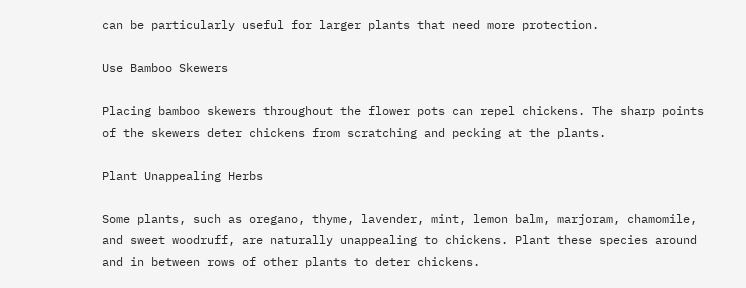can be particularly useful for larger plants that need more protection.

Use Bamboo Skewers

Placing bamboo skewers throughout the flower pots can repel chickens. The sharp points of the skewers deter chickens from scratching and pecking at the plants.

Plant Unappealing Herbs

Some plants, such as oregano, thyme, lavender, mint, lemon balm, marjoram, chamomile, and sweet woodruff, are naturally unappealing to chickens. Plant these species around and in between rows of other plants to deter chickens.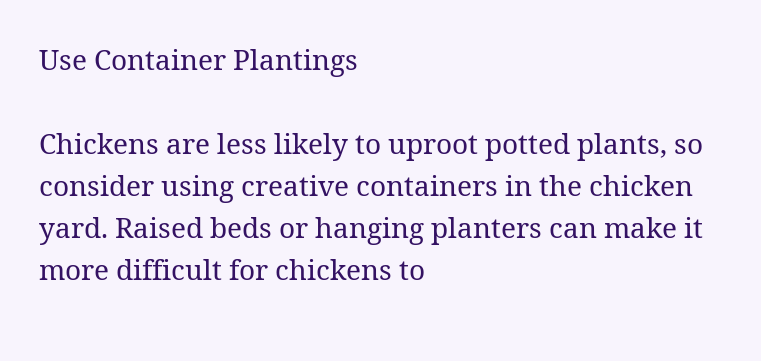Use Container Plantings

Chickens are less likely to uproot potted plants, so consider using creative containers in the chicken yard. Raised beds or hanging planters can make it more difficult for chickens to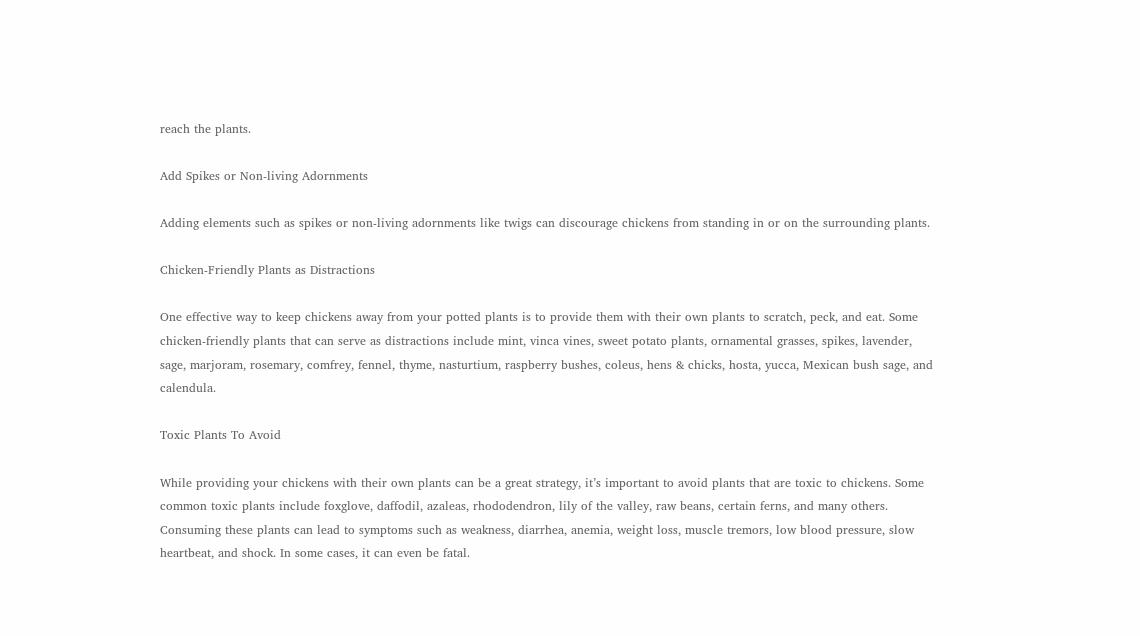reach the plants.

Add Spikes or Non-living Adornments

Adding elements such as spikes or non-living adornments like twigs can discourage chickens from standing in or on the surrounding plants.

Chicken-Friendly Plants as Distractions

One effective way to keep chickens away from your potted plants is to provide them with their own plants to scratch, peck, and eat. Some chicken-friendly plants that can serve as distractions include mint, vinca vines, sweet potato plants, ornamental grasses, spikes, lavender, sage, marjoram, rosemary, comfrey, fennel, thyme, nasturtium, raspberry bushes, coleus, hens & chicks, hosta, yucca, Mexican bush sage, and calendula.

Toxic Plants To Avoid

While providing your chickens with their own plants can be a great strategy, it’s important to avoid plants that are toxic to chickens. Some common toxic plants include foxglove, daffodil, azaleas, rhododendron, lily of the valley, raw beans, certain ferns, and many others. Consuming these plants can lead to symptoms such as weakness, diarrhea, anemia, weight loss, muscle tremors, low blood pressure, slow heartbeat, and shock. In some cases, it can even be fatal.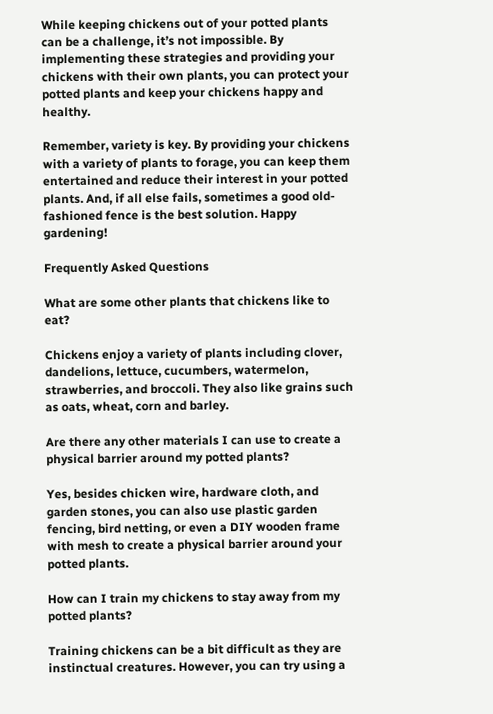While keeping chickens out of your potted plants can be a challenge, it’s not impossible. By implementing these strategies and providing your chickens with their own plants, you can protect your potted plants and keep your chickens happy and healthy.

Remember, variety is key. By providing your chickens with a variety of plants to forage, you can keep them entertained and reduce their interest in your potted plants. And, if all else fails, sometimes a good old-fashioned fence is the best solution. Happy gardening!

Frequently Asked Questions

What are some other plants that chickens like to eat?

Chickens enjoy a variety of plants including clover, dandelions, lettuce, cucumbers, watermelon, strawberries, and broccoli. They also like grains such as oats, wheat, corn and barley.

Are there any other materials I can use to create a physical barrier around my potted plants?

Yes, besides chicken wire, hardware cloth, and garden stones, you can also use plastic garden fencing, bird netting, or even a DIY wooden frame with mesh to create a physical barrier around your potted plants.

How can I train my chickens to stay away from my potted plants?

Training chickens can be a bit difficult as they are instinctual creatures. However, you can try using a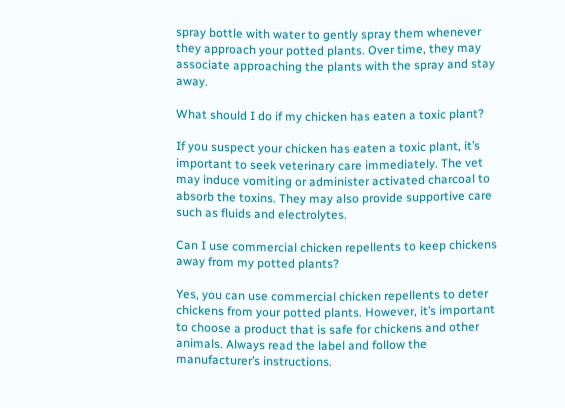spray bottle with water to gently spray them whenever they approach your potted plants. Over time, they may associate approaching the plants with the spray and stay away.

What should I do if my chicken has eaten a toxic plant?

If you suspect your chicken has eaten a toxic plant, it’s important to seek veterinary care immediately. The vet may induce vomiting or administer activated charcoal to absorb the toxins. They may also provide supportive care such as fluids and electrolytes.

Can I use commercial chicken repellents to keep chickens away from my potted plants?

Yes, you can use commercial chicken repellents to deter chickens from your potted plants. However, it’s important to choose a product that is safe for chickens and other animals. Always read the label and follow the manufacturer’s instructions.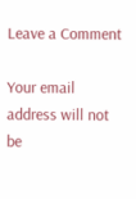Leave a Comment

Your email address will not be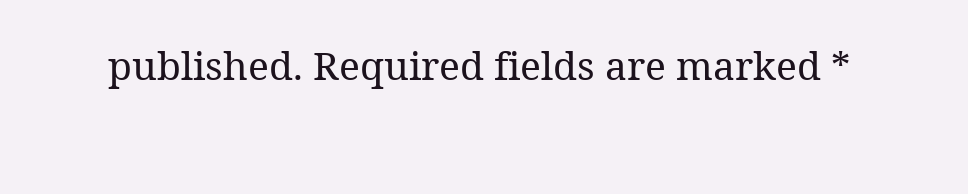published. Required fields are marked *